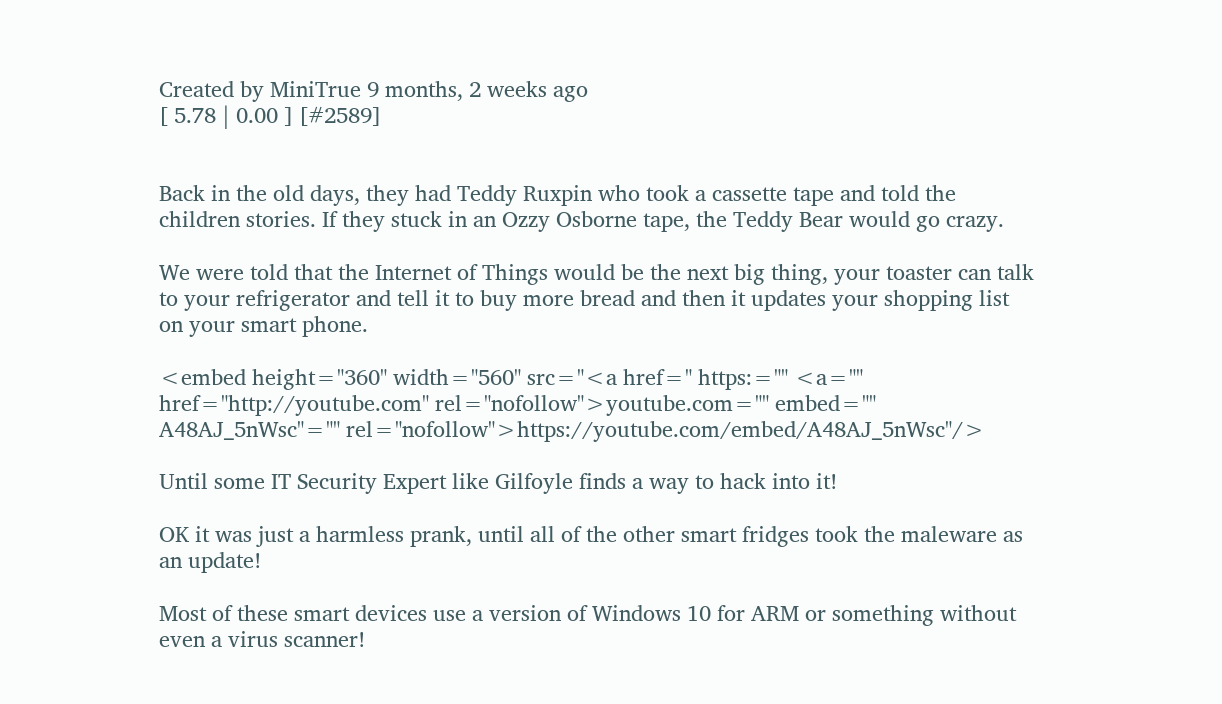Created by MiniTrue 9 months, 2 weeks ago
[ 5.78 | 0.00 ] [#2589]


Back in the old days, they had Teddy Ruxpin who took a cassette tape and told the children stories. If they stuck in an Ozzy Osborne tape, the Teddy Bear would go crazy.

We were told that the Internet of Things would be the next big thing, your toaster can talk to your refrigerator and tell it to buy more bread and then it updates your shopping list on your smart phone.

<embed height="360" width="560" src="<a href=" https:="" <a="" href="http://youtube.com" rel="nofollow">youtube.com="" embed="" A48AJ_5nWsc"="" rel="nofollow">https://youtube.com/embed/A48AJ_5nWsc"/>

Until some IT Security Expert like Gilfoyle finds a way to hack into it!

OK it was just a harmless prank, until all of the other smart fridges took the maleware as an update!

Most of these smart devices use a version of Windows 10 for ARM or something without even a virus scanner!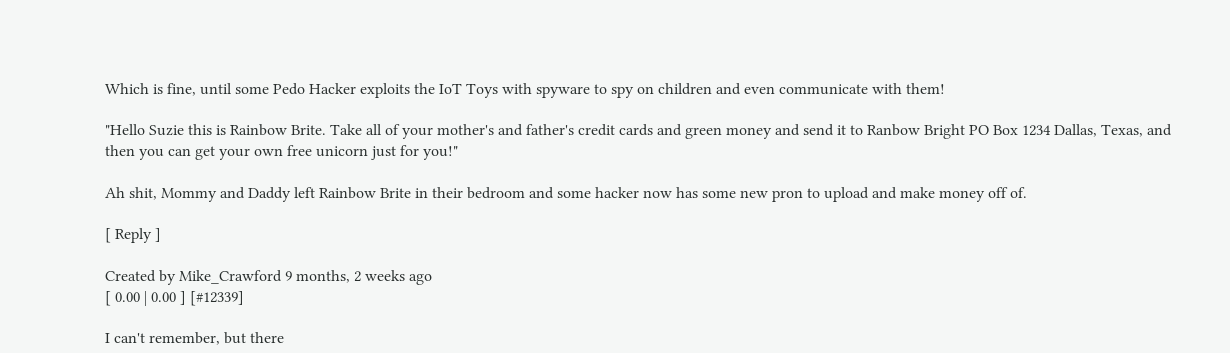Which is fine, until some Pedo Hacker exploits the IoT Toys with spyware to spy on children and even communicate with them!

"Hello Suzie this is Rainbow Brite. Take all of your mother's and father's credit cards and green money and send it to Ranbow Bright PO Box 1234 Dallas, Texas, and then you can get your own free unicorn just for you!"

Ah shit, Mommy and Daddy left Rainbow Brite in their bedroom and some hacker now has some new pron to upload and make money off of.

[ Reply ]

Created by Mike_Crawford 9 months, 2 weeks ago
[ 0.00 | 0.00 ] [#12339]

I can't remember, but there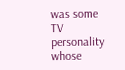was some TV personality whose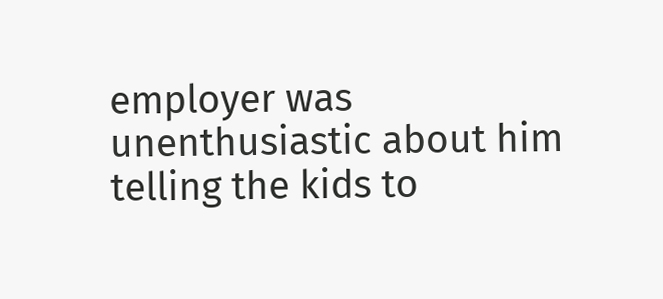employer was unenthusiastic about him telling the kids to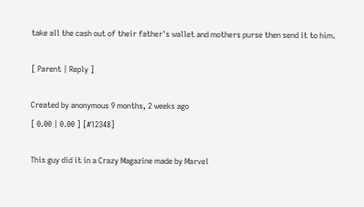take all the cash out of their father's wallet and mothers purse then send it to him.

[ Parent | Reply ]

Created by anonymous 9 months, 2 weeks ago
[ 0.00 | 0.00 ] [#12348]

This guy did it in a Crazy Magazine made by Marvel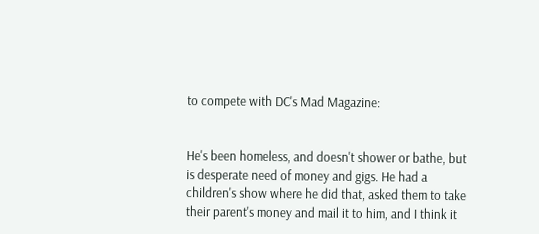to compete with DC's Mad Magazine:


He's been homeless, and doesn't shower or bathe, but is desperate need of money and gigs. He had a children's show where he did that, asked them to take their parent's money and mail it to him, and I think it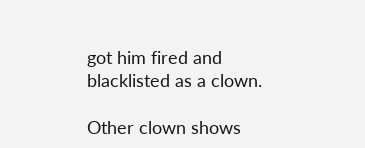got him fired and blacklisted as a clown.

Other clown shows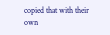copied that with their own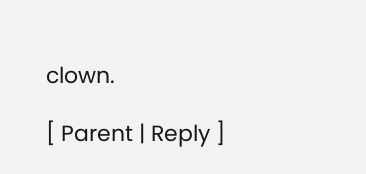clown.

[ Parent | Reply ]